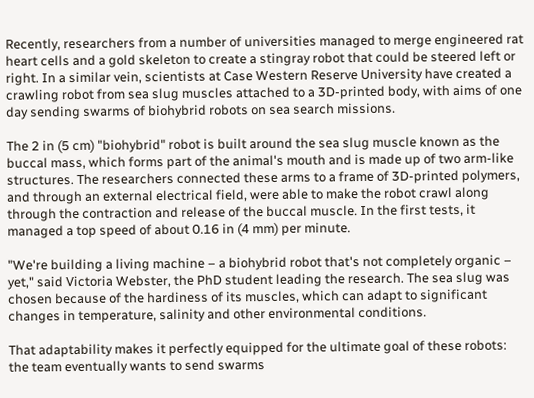Recently, researchers from a number of universities managed to merge engineered rat heart cells and a gold skeleton to create a stingray robot that could be steered left or right. In a similar vein, scientists at Case Western Reserve University have created a crawling robot from sea slug muscles attached to a 3D-printed body, with aims of one day sending swarms of biohybrid robots on sea search missions.

The 2 in (5 cm) "biohybrid" robot is built around the sea slug muscle known as the buccal mass, which forms part of the animal's mouth and is made up of two arm-like structures. The researchers connected these arms to a frame of 3D-printed polymers, and through an external electrical field, were able to make the robot crawl along through the contraction and release of the buccal muscle. In the first tests, it managed a top speed of about 0.16 in (4 mm) per minute.

"We're building a living machine – a biohybrid robot that's not completely organic – yet," said Victoria Webster, the PhD student leading the research. The sea slug was chosen because of the hardiness of its muscles, which can adapt to significant changes in temperature, salinity and other environmental conditions.

That adaptability makes it perfectly equipped for the ultimate goal of these robots: the team eventually wants to send swarms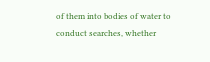of them into bodies of water to conduct searches, whether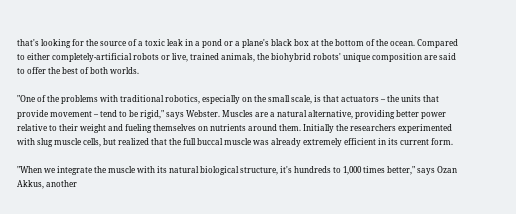that's looking for the source of a toxic leak in a pond or a plane's black box at the bottom of the ocean. Compared to either completely-artificial robots or live, trained animals, the biohybrid robots' unique composition are said to offer the best of both worlds.

"One of the problems with traditional robotics, especially on the small scale, is that actuators – the units that provide movement – tend to be rigid," says Webster. Muscles are a natural alternative, providing better power relative to their weight and fueling themselves on nutrients around them. Initially the researchers experimented with slug muscle cells, but realized that the full buccal muscle was already extremely efficient in its current form.

"When we integrate the muscle with its natural biological structure, it's hundreds to 1,000 times better," says Ozan Akkus, another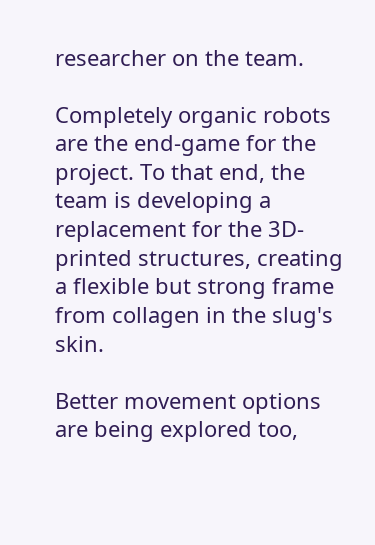researcher on the team.

Completely organic robots are the end-game for the project. To that end, the team is developing a replacement for the 3D-printed structures, creating a flexible but strong frame from collagen in the slug's skin.

Better movement options are being explored too,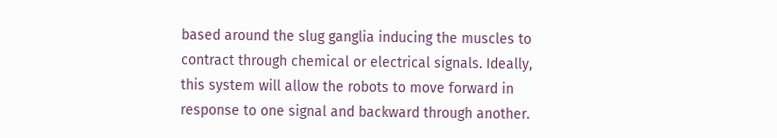based around the slug ganglia inducing the muscles to contract through chemical or electrical signals. Ideally, this system will allow the robots to move forward in response to one signal and backward through another.